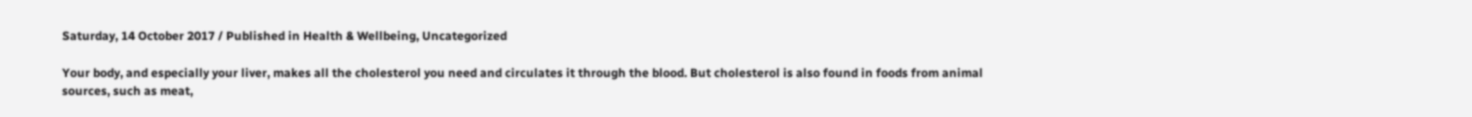Saturday, 14 October 2017 / Published in Health & Wellbeing, Uncategorized

Your body, and especially your liver, makes all the cholesterol you need and circulates it through the blood. But cholesterol is also found in foods from animal sources, such as meat,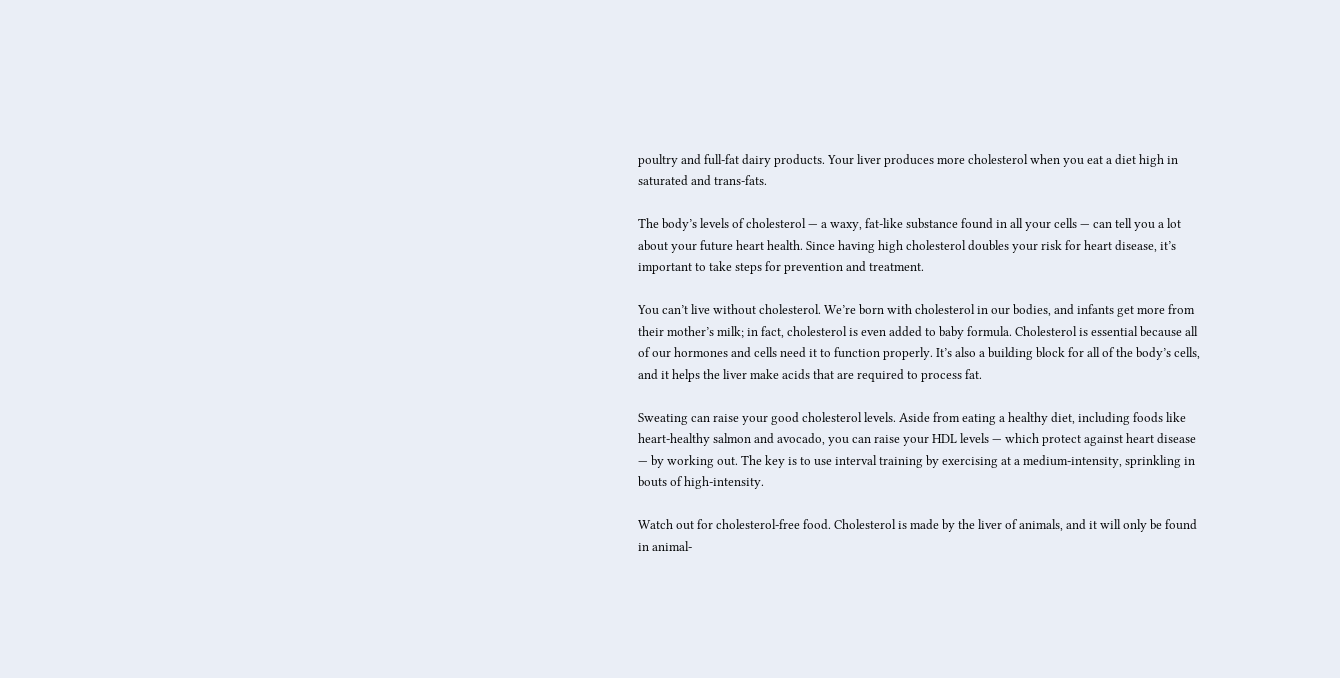poultry and full-fat dairy products. Your liver produces more cholesterol when you eat a diet high in saturated and trans-fats.

The body’s levels of cholesterol — a waxy, fat-like substance found in all your cells — can tell you a lot about your future heart health. Since having high cholesterol doubles your risk for heart disease, it’s important to take steps for prevention and treatment.

You can’t live without cholesterol. We’re born with cholesterol in our bodies, and infants get more from their mother’s milk; in fact, cholesterol is even added to baby formula. Cholesterol is essential because all of our hormones and cells need it to function properly. It’s also a building block for all of the body’s cells, and it helps the liver make acids that are required to process fat.

Sweating can raise your good cholesterol levels. Aside from eating a healthy diet, including foods like heart-healthy salmon and avocado, you can raise your HDL levels — which protect against heart disease — by working out. The key is to use interval training by exercising at a medium-intensity, sprinkling in bouts of high-intensity.

Watch out for cholesterol-free food. Cholesterol is made by the liver of animals, and it will only be found in animal-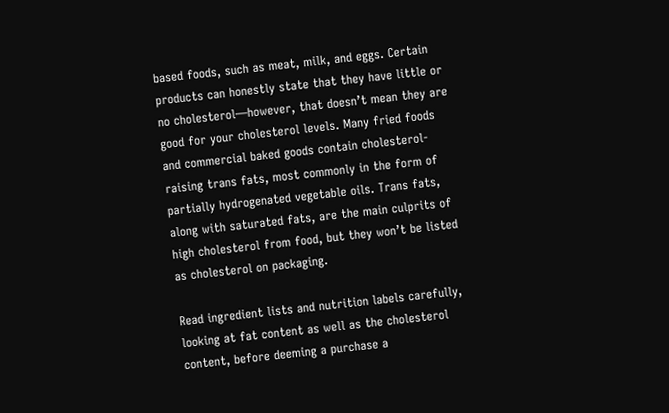based foods, such as meat, milk, and eggs. Certain products can honestly state that they have little or no cholesterol—however, that doesn’t mean they are good for your cholesterol levels. Many fried foods and commercial baked goods contain cholesterol-raising trans fats, most commonly in the form of partially hydrogenated vegetable oils. Trans fats, along with saturated fats, are the main culprits of high cholesterol from food, but they won’t be listed as cholesterol on packaging.

Read ingredient lists and nutrition labels carefully, looking at fat content as well as the cholesterol content, before deeming a purchase a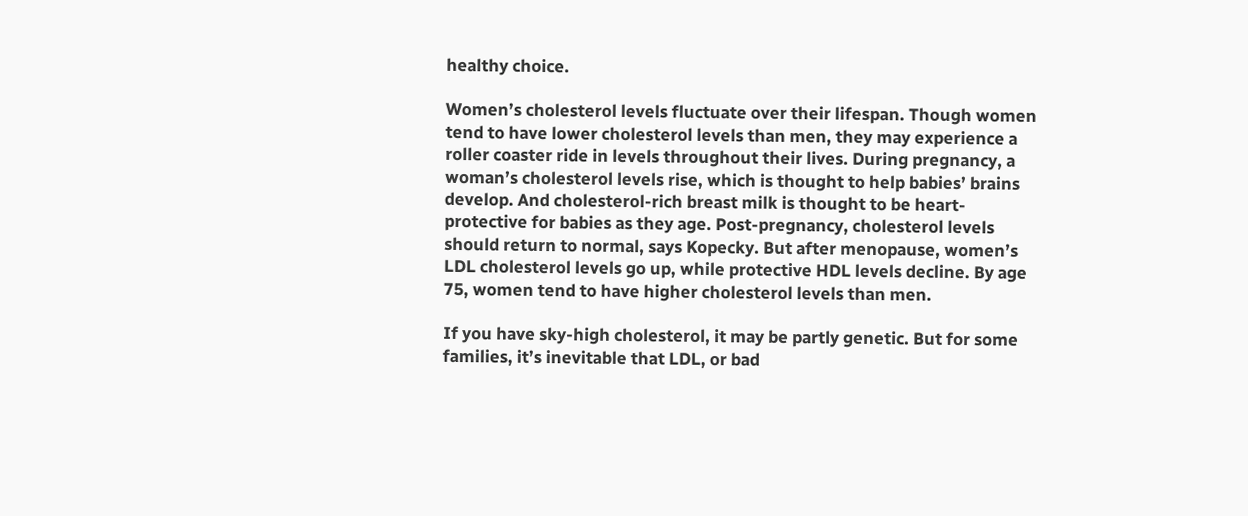healthy choice.

Women’s cholesterol levels fluctuate over their lifespan. Though women tend to have lower cholesterol levels than men, they may experience a roller coaster ride in levels throughout their lives. During pregnancy, a woman’s cholesterol levels rise, which is thought to help babies’ brains develop. And cholesterol-rich breast milk is thought to be heart-protective for babies as they age. Post-pregnancy, cholesterol levels should return to normal, says Kopecky. But after menopause, women’s LDL cholesterol levels go up, while protective HDL levels decline. By age 75, women tend to have higher cholesterol levels than men.

If you have sky-high cholesterol, it may be partly genetic. But for some families, it’s inevitable that LDL, or bad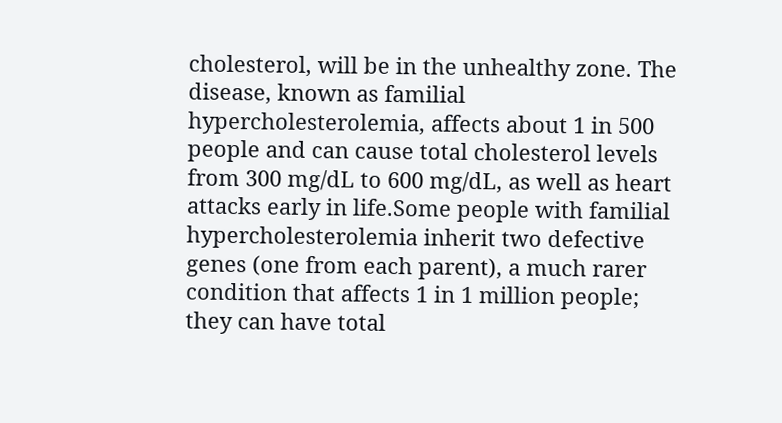cholesterol, will be in the unhealthy zone. The disease, known as familial hypercholesterolemia, affects about 1 in 500 people and can cause total cholesterol levels from 300 mg/dL to 600 mg/dL, as well as heart attacks early in life.Some people with familial hypercholesterolemia inherit two defective genes (one from each parent), a much rarer condition that affects 1 in 1 million people; they can have total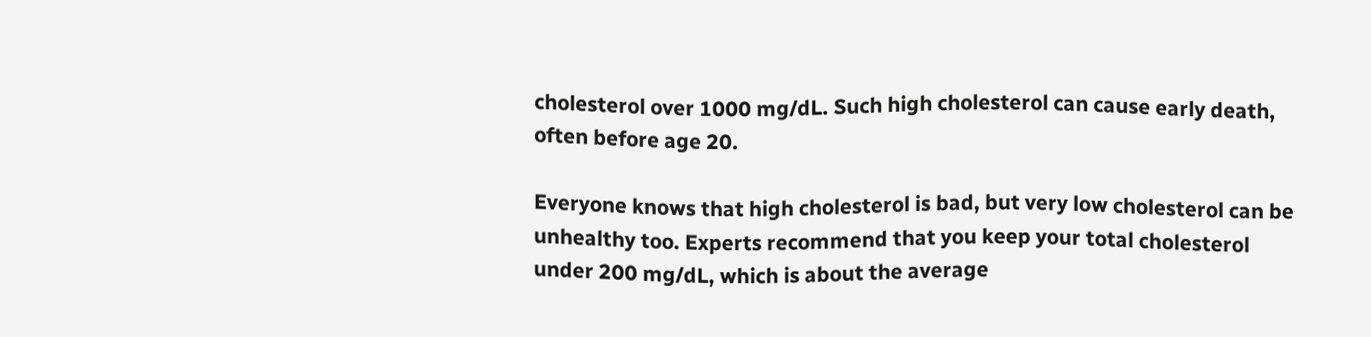cholesterol over 1000 mg/dL. Such high cholesterol can cause early death, often before age 20.

Everyone knows that high cholesterol is bad, but very low cholesterol can be unhealthy too. Experts recommend that you keep your total cholesterol under 200 mg/dL, which is about the average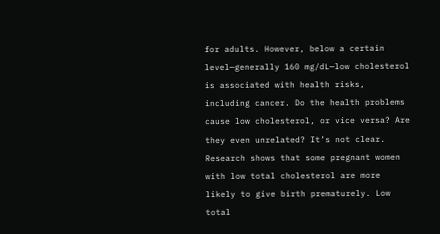for adults. However, below a certain level—generally 160 mg/dL—low cholesterol is associated with health risks, including cancer. Do the health problems cause low cholesterol, or vice versa? Are they even unrelated? It’s not clear. Research shows that some pregnant women with low total cholesterol are more likely to give birth prematurely. Low total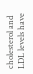cholesterol and LDL levels have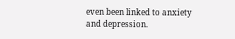even been linked to anxiety and depression.